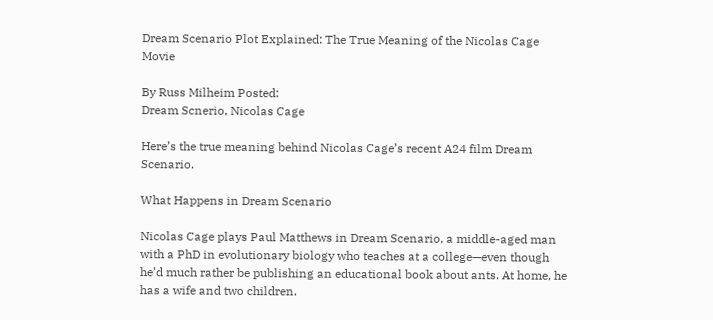Dream Scenario Plot Explained: The True Meaning of the Nicolas Cage Movie

By Russ Milheim Posted:
Dream Scnerio, Nicolas Cage

Here’s the true meaning behind Nicolas Cage’s recent A24 film Dream Scenario.

What Happens in Dream Scenario

Nicolas Cage plays Paul Matthews in Dream Scenario, a middle-aged man with a PhD in evolutionary biology who teaches at a college—even though he’d much rather be publishing an educational book about ants. At home, he has a wife and two children.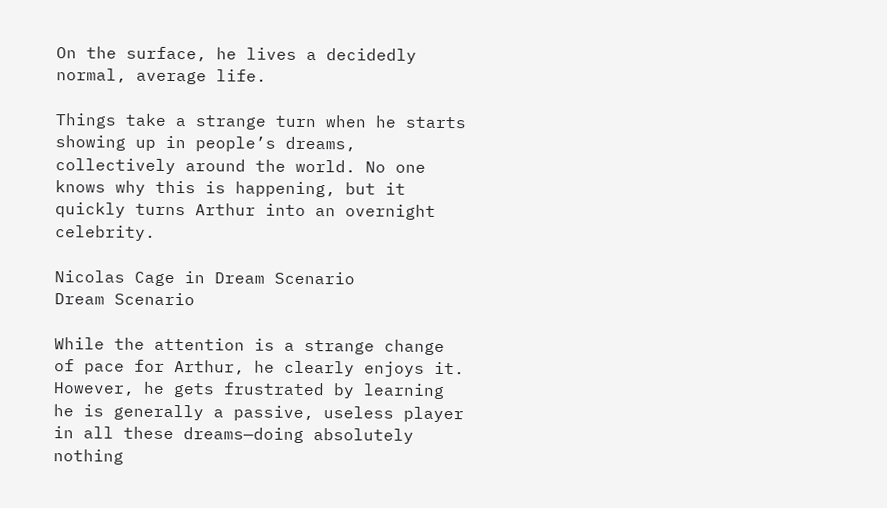On the surface, he lives a decidedly normal, average life.

Things take a strange turn when he starts showing up in people’s dreams, collectively around the world. No one knows why this is happening, but it quickly turns Arthur into an overnight celebrity.

Nicolas Cage in Dream Scenario
Dream Scenario

While the attention is a strange change of pace for Arthur, he clearly enjoys it. However, he gets frustrated by learning he is generally a passive, useless player in all these dreams—doing absolutely nothing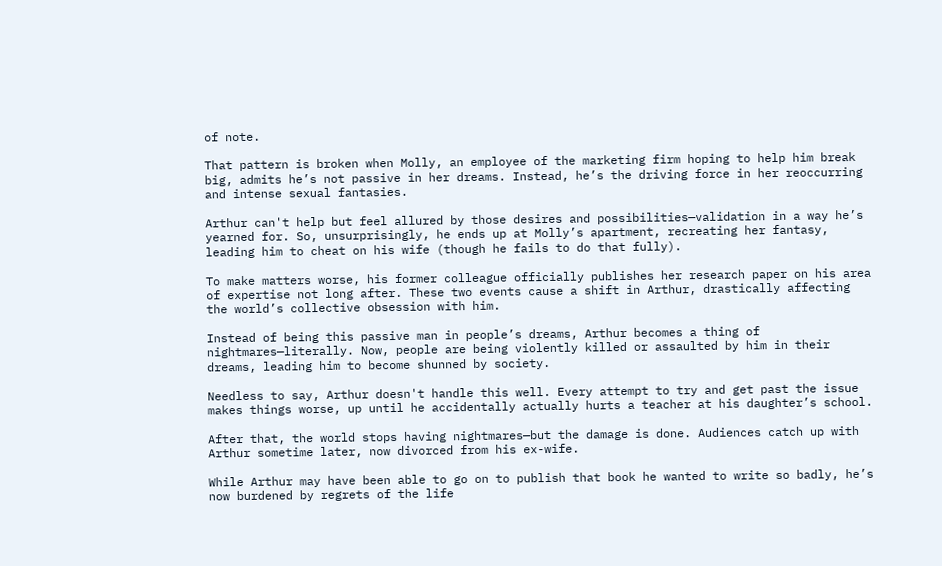of note.

That pattern is broken when Molly, an employee of the marketing firm hoping to help him break big, admits he’s not passive in her dreams. Instead, he’s the driving force in her reoccurring and intense sexual fantasies.

Arthur can't help but feel allured by those desires and possibilities—validation in a way he’s yearned for. So, unsurprisingly, he ends up at Molly’s apartment, recreating her fantasy, leading him to cheat on his wife (though he fails to do that fully).

To make matters worse, his former colleague officially publishes her research paper on his area of expertise not long after. These two events cause a shift in Arthur, drastically affecting the world’s collective obsession with him.

Instead of being this passive man in people’s dreams, Arthur becomes a thing of nightmares—literally. Now, people are being violently killed or assaulted by him in their dreams, leading him to become shunned by society.

Needless to say, Arthur doesn't handle this well. Every attempt to try and get past the issue makes things worse, up until he accidentally actually hurts a teacher at his daughter’s school.

After that, the world stops having nightmares—but the damage is done. Audiences catch up with Arthur sometime later, now divorced from his ex-wife.

While Arthur may have been able to go on to publish that book he wanted to write so badly, he’s now burdened by regrets of the life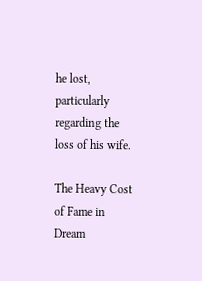he lost, particularly regarding the loss of his wife.

The Heavy Cost of Fame in Dream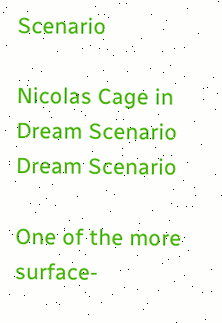Scenario

Nicolas Cage in Dream Scenario
Dream Scenario

One of the more surface-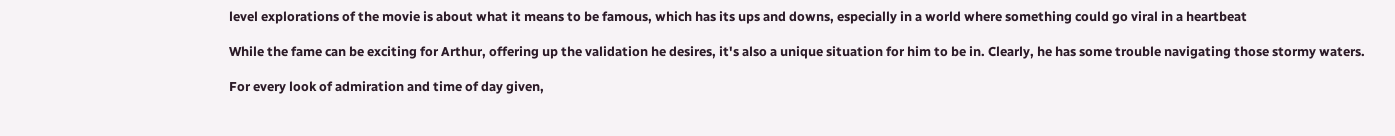level explorations of the movie is about what it means to be famous, which has its ups and downs, especially in a world where something could go viral in a heartbeat

While the fame can be exciting for Arthur, offering up the validation he desires, it's also a unique situation for him to be in. Clearly, he has some trouble navigating those stormy waters.

For every look of admiration and time of day given,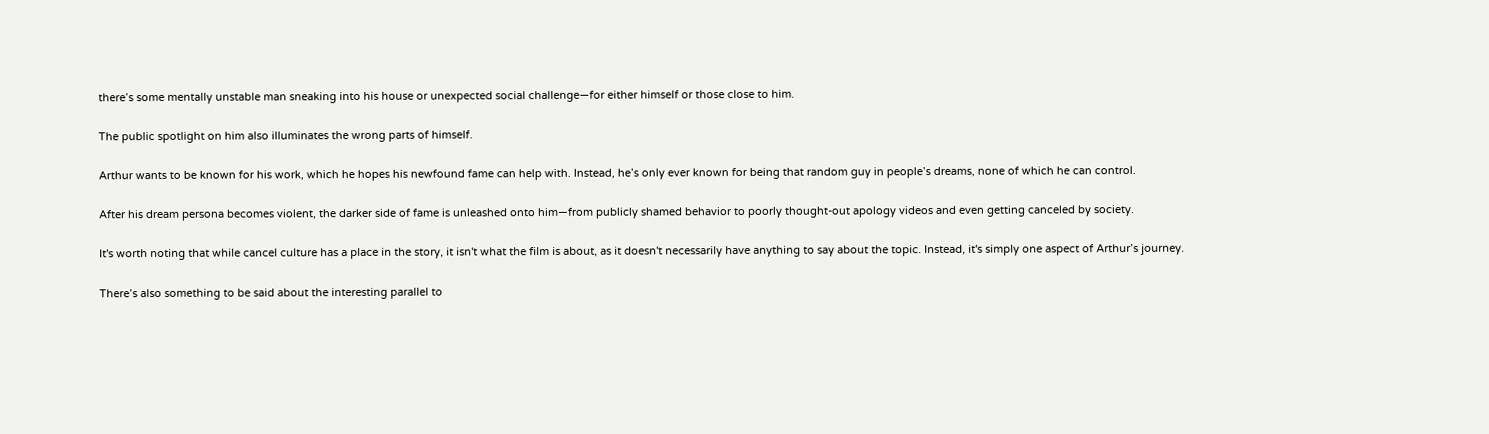there’s some mentally unstable man sneaking into his house or unexpected social challenge—for either himself or those close to him.

The public spotlight on him also illuminates the wrong parts of himself.

Arthur wants to be known for his work, which he hopes his newfound fame can help with. Instead, he’s only ever known for being that random guy in people’s dreams, none of which he can control.

After his dream persona becomes violent, the darker side of fame is unleashed onto him—from publicly shamed behavior to poorly thought-out apology videos and even getting canceled by society.

It's worth noting that while cancel culture has a place in the story, it isn't what the film is about, as it doesn't necessarily have anything to say about the topic. Instead, it's simply one aspect of Arthur’s journey.

There’s also something to be said about the interesting parallel to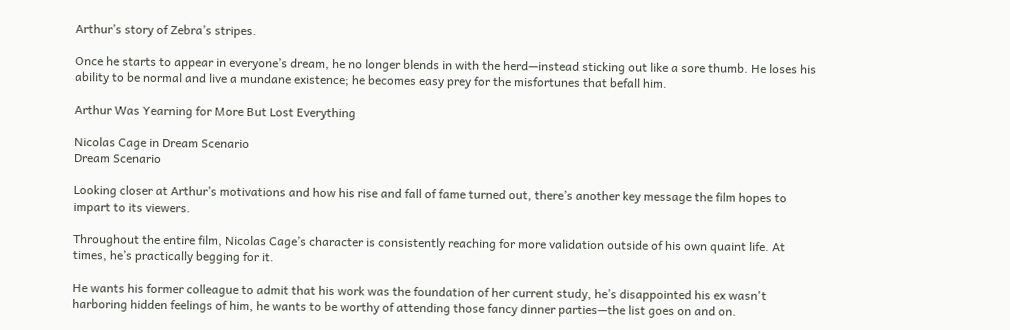Arthur’s story of Zebra’s stripes.

Once he starts to appear in everyone’s dream, he no longer blends in with the herd—instead sticking out like a sore thumb. He loses his ability to be normal and live a mundane existence; he becomes easy prey for the misfortunes that befall him.

Arthur Was Yearning for More But Lost Everything

Nicolas Cage in Dream Scenario
Dream Scenario

Looking closer at Arthur’s motivations and how his rise and fall of fame turned out, there’s another key message the film hopes to impart to its viewers.

Throughout the entire film, Nicolas Cage’s character is consistently reaching for more validation outside of his own quaint life. At times, he’s practically begging for it.

He wants his former colleague to admit that his work was the foundation of her current study, he’s disappointed his ex wasn't harboring hidden feelings of him, he wants to be worthy of attending those fancy dinner parties—the list goes on and on.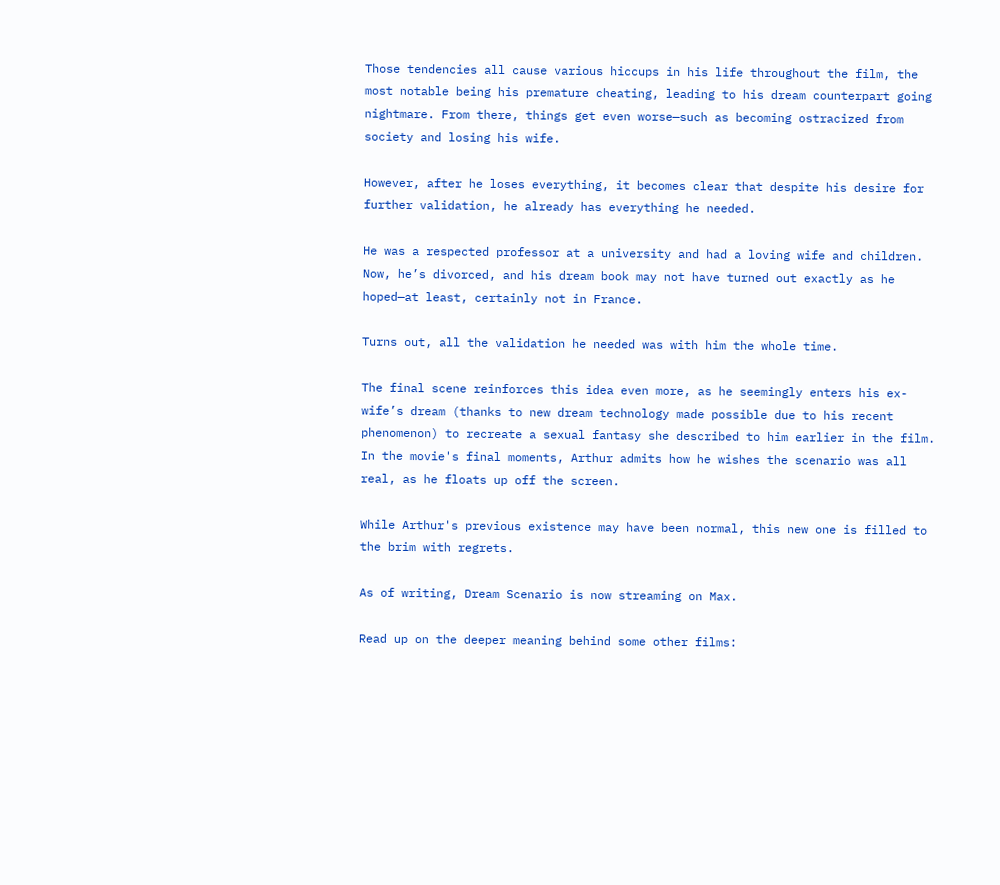Those tendencies all cause various hiccups in his life throughout the film, the most notable being his premature cheating, leading to his dream counterpart going nightmare. From there, things get even worse—such as becoming ostracized from society and losing his wife.

However, after he loses everything, it becomes clear that despite his desire for further validation, he already has everything he needed.

He was a respected professor at a university and had a loving wife and children. Now, he’s divorced, and his dream book may not have turned out exactly as he hoped—at least, certainly not in France.

Turns out, all the validation he needed was with him the whole time.

The final scene reinforces this idea even more, as he seemingly enters his ex-wife’s dream (thanks to new dream technology made possible due to his recent phenomenon) to recreate a sexual fantasy she described to him earlier in the film. In the movie's final moments, Arthur admits how he wishes the scenario was all real, as he floats up off the screen.

While Arthur's previous existence may have been normal, this new one is filled to the brim with regrets.

As of writing, Dream Scenario is now streaming on Max.

Read up on the deeper meaning behind some other films: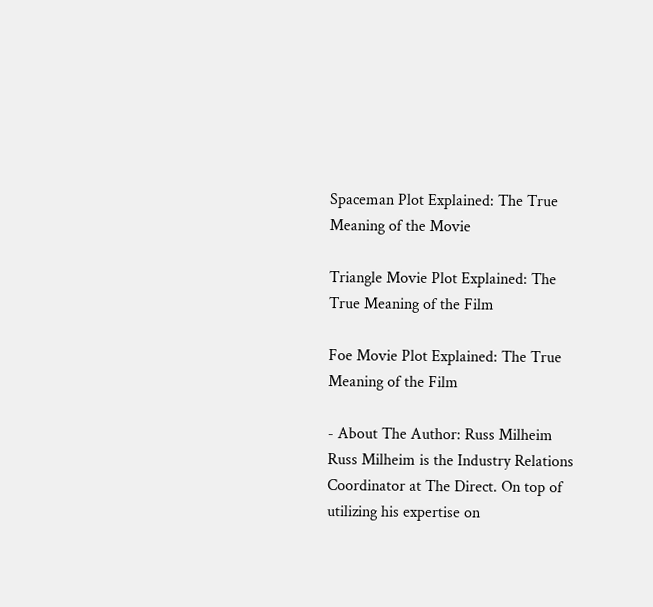Spaceman Plot Explained: The True Meaning of the Movie

Triangle Movie Plot Explained: The True Meaning of the Film

Foe Movie Plot Explained: The True Meaning of the Film

- About The Author: Russ Milheim
Russ Milheim is the Industry Relations Coordinator at The Direct. On top of utilizing his expertise on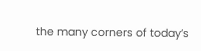the many corners of today’s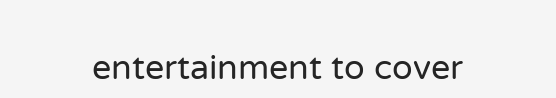entertainment to cover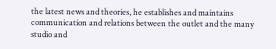the latest news and theories, he establishes and maintains communication and relations between the outlet and the many studio and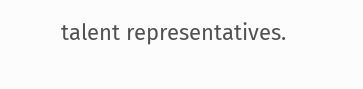talent representatives.